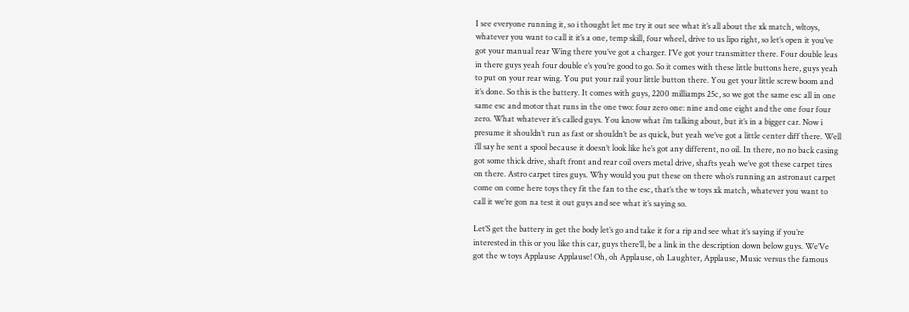I see everyone running it, so i thought let me try it out see what it’s all about the xk match, wltoys, whatever you want to call it it’s a one, temp skill, four wheel, drive to us lipo right, so let’s open it you’ve got your manual rear Wing there you’ve got a charger. I’Ve got your transmitter there. Four double leas in there guys yeah four double e’s you’re good to go. So it comes with these little buttons here, guys yeah to put on your rear wing. You put your rail your little button there. You get your little screw boom and it’s done. So this is the battery. It comes with guys, 2200 milliamps 25c, so we got the same esc all in one same esc and motor that runs in the one two: four zero one: nine and one eight and the one four four zero. What whatever it’s called guys. You know what i’m talking about, but it’s in a bigger car. Now i presume it shouldn’t run as fast or shouldn’t be as quick, but yeah we’ve got a little center diff there. Well i’ll say he sent a spool because it doesn’t look like he’s got any different, no oil. In there, no no back casing got some thick drive, shaft front and rear coil overs metal drive, shafts yeah we’ve got these carpet tires on there. Astro carpet tires guys. Why would you put these on there who’s running an astronaut carpet come on come here toys they fit the fan to the esc, that’s the w toys xk match, whatever you want to call it we’re gon na test it out guys and see what it’s saying so.

Let’S get the battery in get the body let’s go and take it for a rip and see what it’s saying if you’re interested in this or you like this car, guys there’ll, be a link in the description down below guys. We’Ve got the w toys Applause Applause! Oh, oh Applause, oh Laughter, Applause, Music versus the famous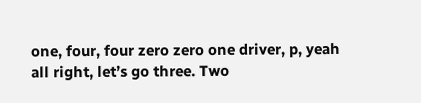one, four, four zero zero one driver, p, yeah all right, let’s go three. Two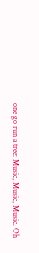one go run a tree: Music, Music, Music. Oh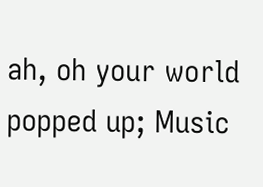ah, oh your world popped up; Music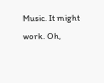Music. It might work. Oh,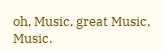oh, Music, great Music, Music.